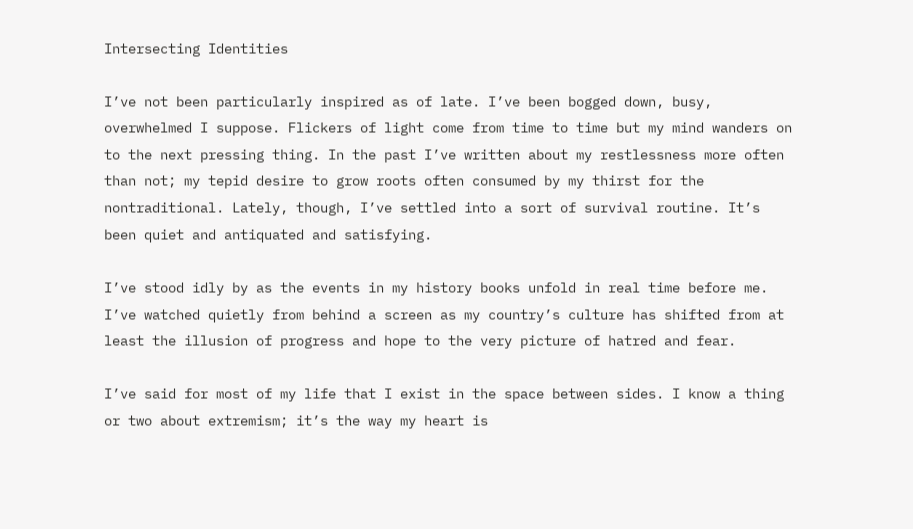Intersecting Identities

I’ve not been particularly inspired as of late. I’ve been bogged down, busy, overwhelmed I suppose. Flickers of light come from time to time but my mind wanders on to the next pressing thing. In the past I’ve written about my restlessness more often than not; my tepid desire to grow roots often consumed by my thirst for the nontraditional. Lately, though, I’ve settled into a sort of survival routine. It’s been quiet and antiquated and satisfying.

I’ve stood idly by as the events in my history books unfold in real time before me. I’ve watched quietly from behind a screen as my country’s culture has shifted from at least the illusion of progress and hope to the very picture of hatred and fear.

I’ve said for most of my life that I exist in the space between sides. I know a thing or two about extremism; it’s the way my heart is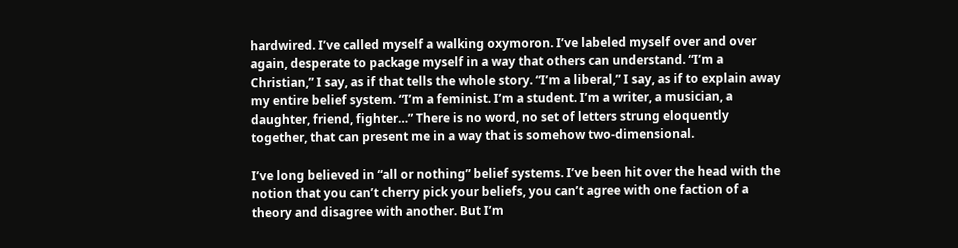hardwired. I’ve called myself a walking oxymoron. I’ve labeled myself over and over again, desperate to package myself in a way that others can understand. “I’m a Christian,” I say, as if that tells the whole story. “I’m a liberal,” I say, as if to explain away my entire belief system. “I’m a feminist. I’m a student. I’m a writer, a musician, a daughter, friend, fighter…” There is no word, no set of letters strung eloquently together, that can present me in a way that is somehow two-dimensional.

I’ve long believed in “all or nothing” belief systems. I’ve been hit over the head with the notion that you can’t cherry pick your beliefs, you can’t agree with one faction of a theory and disagree with another. But I’m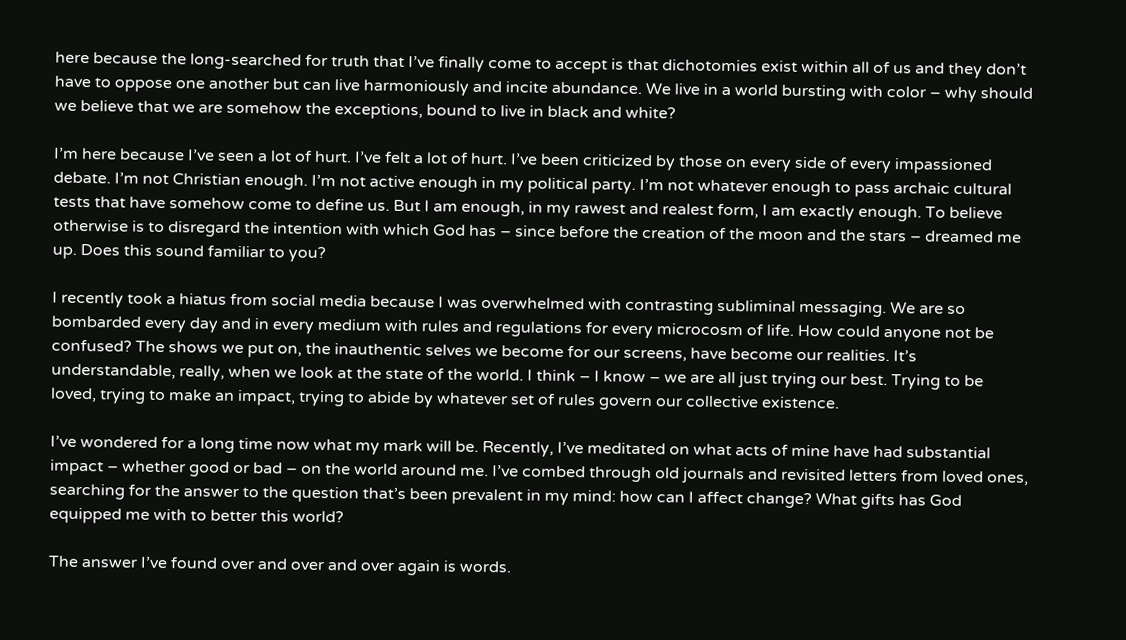here because the long-searched for truth that I’ve finally come to accept is that dichotomies exist within all of us and they don’t have to oppose one another but can live harmoniously and incite abundance. We live in a world bursting with color – why should we believe that we are somehow the exceptions, bound to live in black and white?

I’m here because I’ve seen a lot of hurt. I’ve felt a lot of hurt. I’ve been criticized by those on every side of every impassioned debate. I’m not Christian enough. I’m not active enough in my political party. I’m not whatever enough to pass archaic cultural tests that have somehow come to define us. But I am enough, in my rawest and realest form, I am exactly enough. To believe otherwise is to disregard the intention with which God has – since before the creation of the moon and the stars – dreamed me up. Does this sound familiar to you?

I recently took a hiatus from social media because I was overwhelmed with contrasting subliminal messaging. We are so bombarded every day and in every medium with rules and regulations for every microcosm of life. How could anyone not be confused? The shows we put on, the inauthentic selves we become for our screens, have become our realities. It’s understandable, really, when we look at the state of the world. I think – I know – we are all just trying our best. Trying to be loved, trying to make an impact, trying to abide by whatever set of rules govern our collective existence.

I’ve wondered for a long time now what my mark will be. Recently, I’ve meditated on what acts of mine have had substantial impact – whether good or bad – on the world around me. I’ve combed through old journals and revisited letters from loved ones, searching for the answer to the question that’s been prevalent in my mind: how can I affect change? What gifts has God equipped me with to better this world?

The answer I’ve found over and over and over again is words.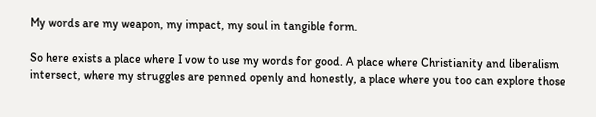My words are my weapon, my impact, my soul in tangible form.

So here exists a place where I vow to use my words for good. A place where Christianity and liberalism intersect, where my struggles are penned openly and honestly, a place where you too can explore those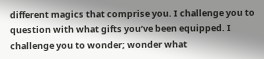different magics that comprise you. I challenge you to question with what gifts you’ve been equipped. I challenge you to wonder; wonder what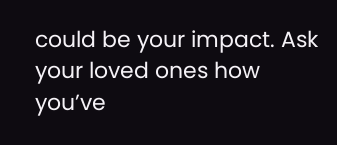could be your impact. Ask your loved ones how you’ve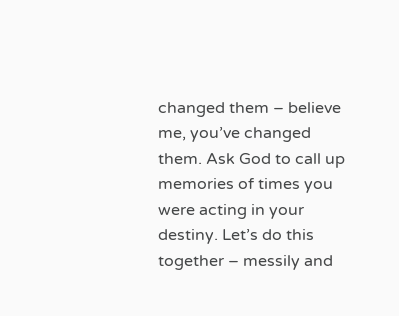changed them – believe me, you’ve changed them. Ask God to call up memories of times you were acting in your destiny. Let’s do this together – messily and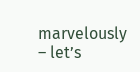marvelously – let’s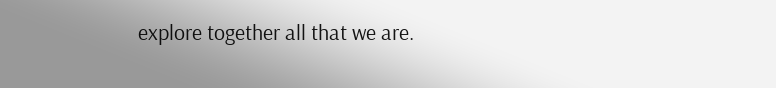explore together all that we are.